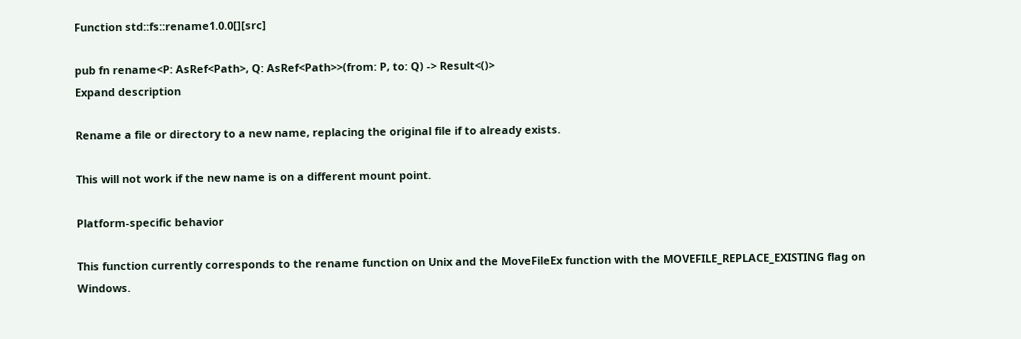Function std::fs::rename1.0.0[][src]

pub fn rename<P: AsRef<Path>, Q: AsRef<Path>>(from: P, to: Q) -> Result<()>
Expand description

Rename a file or directory to a new name, replacing the original file if to already exists.

This will not work if the new name is on a different mount point.

Platform-specific behavior

This function currently corresponds to the rename function on Unix and the MoveFileEx function with the MOVEFILE_REPLACE_EXISTING flag on Windows.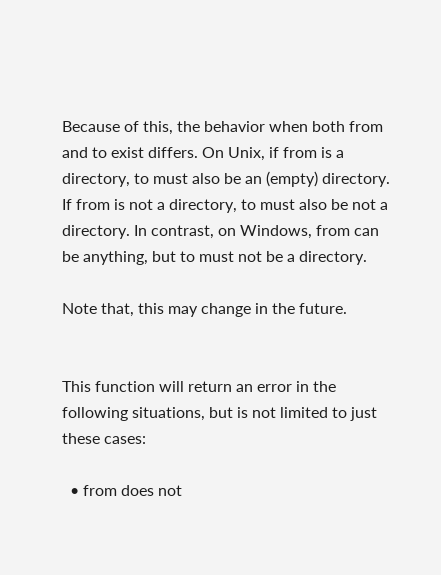Because of this, the behavior when both from and to exist differs. On Unix, if from is a directory, to must also be an (empty) directory. If from is not a directory, to must also be not a directory. In contrast, on Windows, from can be anything, but to must not be a directory.

Note that, this may change in the future.


This function will return an error in the following situations, but is not limited to just these cases:

  • from does not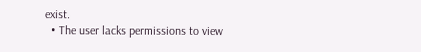exist.
  • The user lacks permissions to view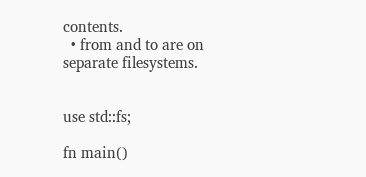contents.
  • from and to are on separate filesystems.


use std::fs;

fn main()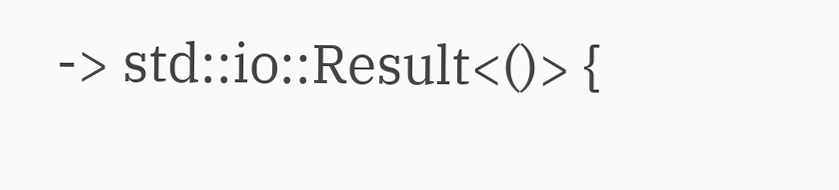-> std::io::Result<()> {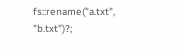fs::rename("a.txt", "b.txt")?;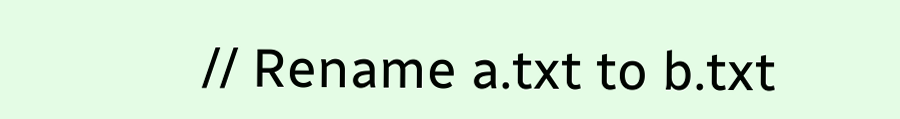// Rename a.txt to b.txt